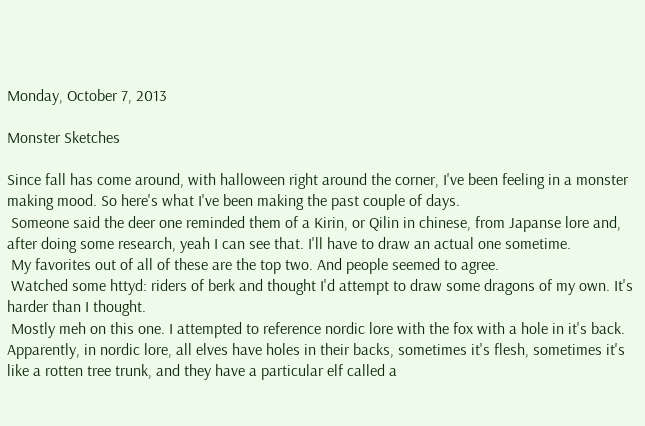Monday, October 7, 2013

Monster Sketches

Since fall has come around, with halloween right around the corner, I've been feeling in a monster making mood. So here's what I've been making the past couple of days.
 Someone said the deer one reminded them of a Kirin, or Qilin in chinese, from Japanse lore and, after doing some research, yeah I can see that. I'll have to draw an actual one sometime.
 My favorites out of all of these are the top two. And people seemed to agree.
 Watched some httyd: riders of berk and thought I'd attempt to draw some dragons of my own. It's harder than I thought.
 Mostly meh on this one. I attempted to reference nordic lore with the fox with a hole in it's back. Apparently, in nordic lore, all elves have holes in their backs, sometimes it's flesh, sometimes it's like a rotten tree trunk, and they have a particular elf called a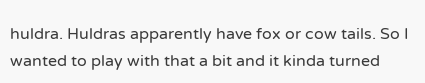huldra. Huldras apparently have fox or cow tails. So I wanted to play with that a bit and it kinda turned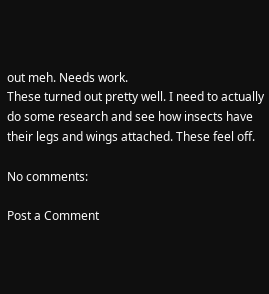out meh. Needs work.
These turned out pretty well. I need to actually do some research and see how insects have their legs and wings attached. These feel off.

No comments:

Post a Comment